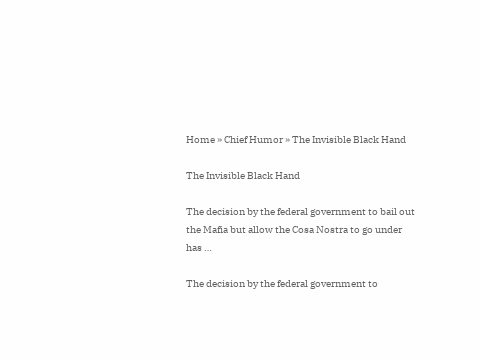Home » Chief Humor » The Invisible Black Hand

The Invisible Black Hand

The decision by the federal government to bail out the Mafia but allow the Cosa Nostra to go under has …

The decision by the federal government to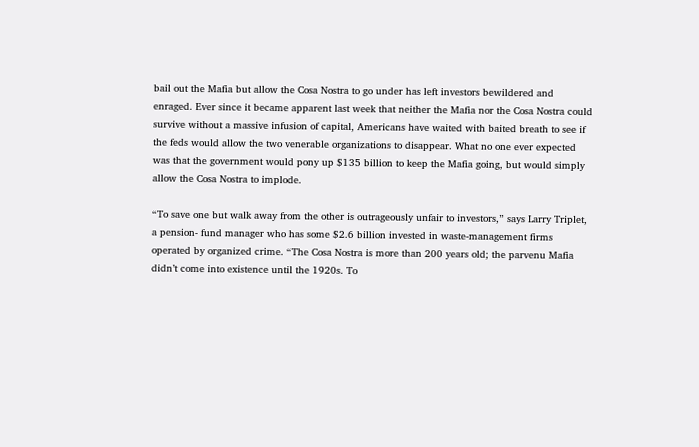bail out the Mafia but allow the Cosa Nostra to go under has left investors bewildered and enraged. Ever since it became apparent last week that neither the Mafia nor the Cosa Nostra could survive without a massive infusion of capital, Americans have waited with baited breath to see if the feds would allow the two venerable organizations to disappear. What no one ever expected was that the government would pony up $135 billion to keep the Mafia going, but would simply allow the Cosa Nostra to implode.

“To save one but walk away from the other is outrageously unfair to investors,” says Larry Triplet, a pension- fund manager who has some $2.6 billion invested in waste-management firms operated by organized crime. “The Cosa Nostra is more than 200 years old; the parvenu Mafia didn’t come into existence until the 1920s. To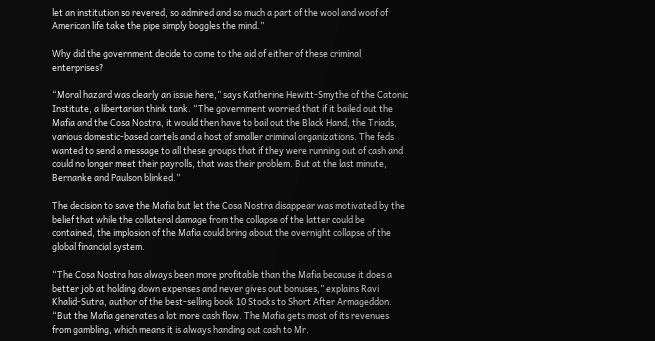let an institution so revered, so admired and so much a part of the wool and woof of American life take the pipe simply boggles the mind.”

Why did the government decide to come to the aid of either of these criminal enterprises?

“Moral hazard was clearly an issue here,” says Katherine Hewitt-Smythe of the Catonic Institute, a libertarian think tank. “The government worried that if it bailed out the Mafia and the Cosa Nostra, it would then have to bail out the Black Hand, the Triads, various domestic-based cartels and a host of smaller criminal organizations. The feds wanted to send a message to all these groups that if they were running out of cash and could no longer meet their payrolls, that was their problem. But at the last minute, Bernanke and Paulson blinked.”

The decision to save the Mafia but let the Cosa Nostra disappear was motivated by the belief that while the collateral damage from the collapse of the latter could be contained, the implosion of the Mafia could bring about the overnight collapse of the global financial system.

“The Cosa Nostra has always been more profitable than the Mafia because it does a better job at holding down expenses and never gives out bonuses,” explains Ravi Khalid-Sutra, author of the best-selling book 10 Stocks to Short After Armageddon. “But the Mafia generates a lot more cash flow. The Mafia gets most of its revenues from gambling, which means it is always handing out cash to Mr.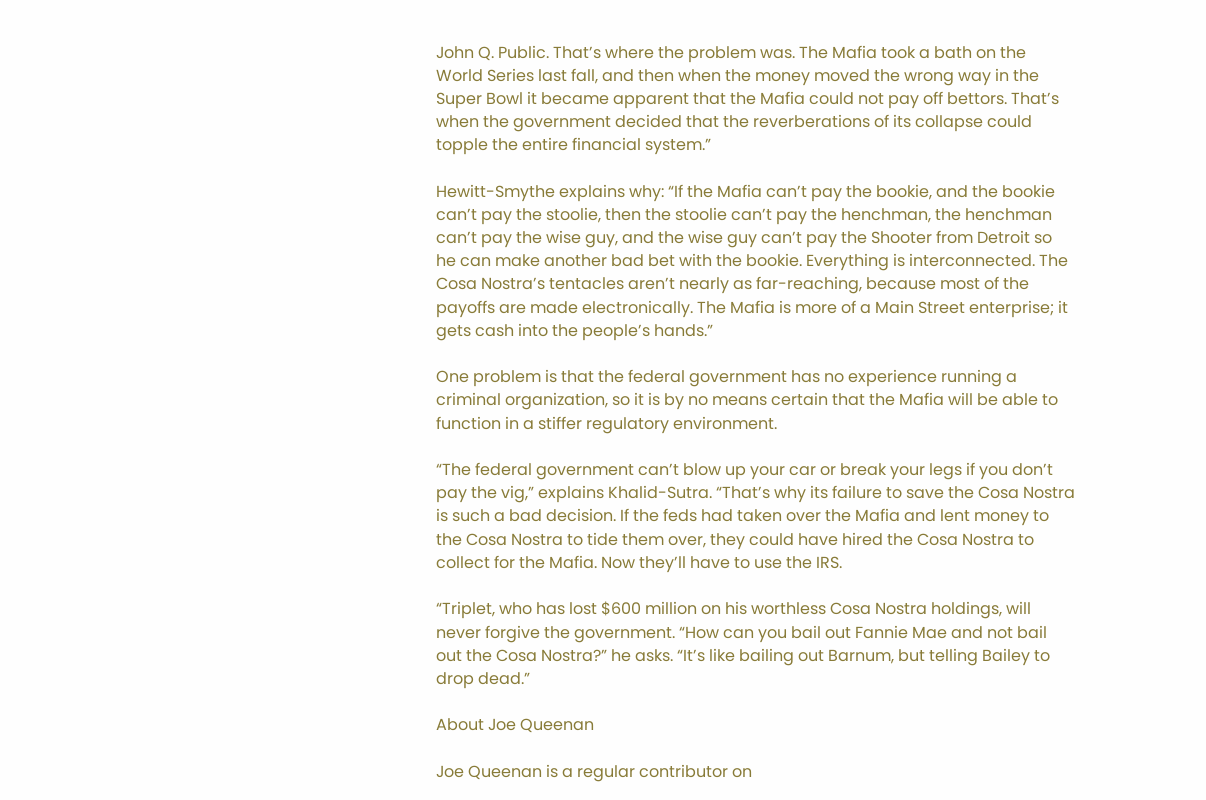John Q. Public. That’s where the problem was. The Mafia took a bath on the World Series last fall, and then when the money moved the wrong way in the Super Bowl it became apparent that the Mafia could not pay off bettors. That’s when the government decided that the reverberations of its collapse could topple the entire financial system.”

Hewitt-Smythe explains why: “If the Mafia can’t pay the bookie, and the bookie can’t pay the stoolie, then the stoolie can’t pay the henchman, the henchman can’t pay the wise guy, and the wise guy can’t pay the Shooter from Detroit so he can make another bad bet with the bookie. Everything is interconnected. The Cosa Nostra’s tentacles aren’t nearly as far-reaching, because most of the payoffs are made electronically. The Mafia is more of a Main Street enterprise; it gets cash into the people’s hands.”

One problem is that the federal government has no experience running a criminal organization, so it is by no means certain that the Mafia will be able to function in a stiffer regulatory environment.

“The federal government can’t blow up your car or break your legs if you don’t pay the vig,” explains Khalid-Sutra. “That’s why its failure to save the Cosa Nostra is such a bad decision. If the feds had taken over the Mafia and lent money to the Cosa Nostra to tide them over, they could have hired the Cosa Nostra to collect for the Mafia. Now they’ll have to use the IRS.

“Triplet, who has lost $600 million on his worthless Cosa Nostra holdings, will never forgive the government. “How can you bail out Fannie Mae and not bail out the Cosa Nostra?” he asks. “It’s like bailing out Barnum, but telling Bailey to drop dead.”

About Joe Queenan

Joe Queenan is a regular contributor on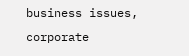business issues, corporate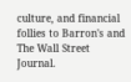culture, and financial follies to Barron's and The Wall Street Journal.